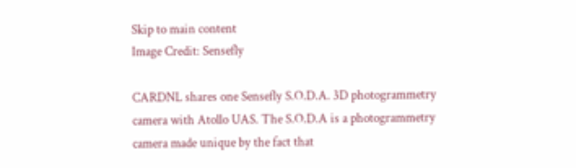Skip to main content
Image Credit: Sensefly

CARDNL shares one Sensefly S.O.D.A. 3D photogrammetry camera with Atollo UAS. The S.O.D.A is a photogrammetry camera made unique by the fact that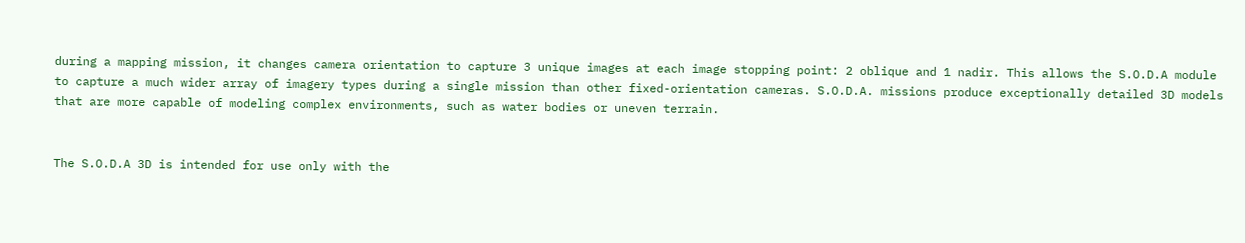during a mapping mission, it changes camera orientation to capture 3 unique images at each image stopping point: 2 oblique and 1 nadir. This allows the S.O.D.A module to capture a much wider array of imagery types during a single mission than other fixed-orientation cameras. S.O.D.A. missions produce exceptionally detailed 3D models that are more capable of modeling complex environments, such as water bodies or uneven terrain.


The S.O.D.A 3D is intended for use only with the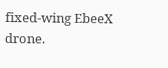fixed-wing EbeeX drone.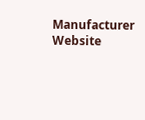Manufacturer Website